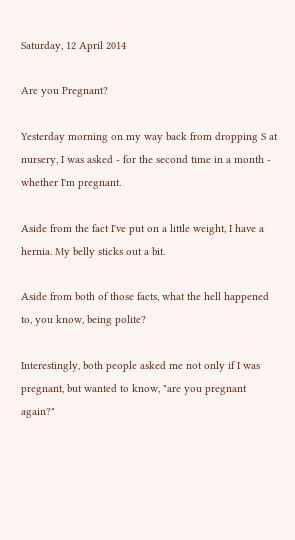Saturday, 12 April 2014

Are you Pregnant?

Yesterday morning on my way back from dropping S at nursery, I was asked - for the second time in a month - whether I'm pregnant.

Aside from the fact I've put on a little weight, I have a hernia. My belly sticks out a bit.

Aside from both of those facts, what the hell happened to, you know, being polite?

Interestingly, both people asked me not only if I was pregnant, but wanted to know, "are you pregnant again?"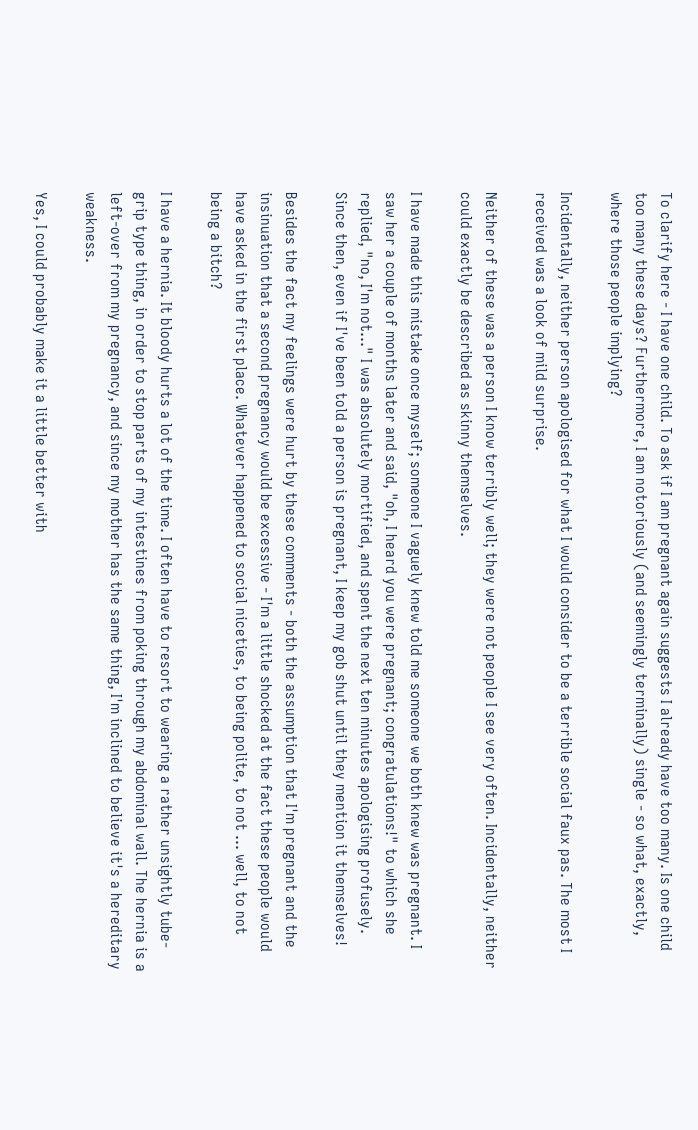To clarify here - I have one child. To ask if I am pregnant again suggests I already have too many. Is one child too many these days? Furthermore, I am notoriously (and seemingly terminally) single - so what, exactly, where those people implying?

Incidentally, neither person apologised for what I would consider to be a terrible social faux pas. The most I received was a look of mild surprise.

Neither of these was a person I know terribly well; they were not people I see very often. Incidentally, neither could exactly be described as skinny themselves.

I have made this mistake once myself; someone I vaguely knew told me someone we both knew was pregnant. I saw her a couple of months later and said, "oh, I heard you were pregnant; congratulations!" to which she replied, "no, I'm not..." I was absolutely mortified, and spent the next ten minutes apologising profusely. Since then, even if I've been told a person is pregnant, I keep my gob shut until they mention it themselves!

Besides the fact my feelings were hurt by these comments - both the assumption that I'm pregnant and the insinuation that a second pregnancy would be excessive - I'm a little shocked at the fact these people would have asked in the first place. Whatever happened to social niceties, to being polite, to not ... well, to not being a bitch?

I have a hernia. It bloody hurts a lot of the time. I often have to resort to wearing a rather unsightly tube-grip type thing, in order to stop parts of my intestines from poking through my abdominal wall. The hernia is a left-over from my pregnancy, and since my mother has the same thing, I'm inclined to believe it's a hereditary weakness.

Yes, I could probably make it a little better with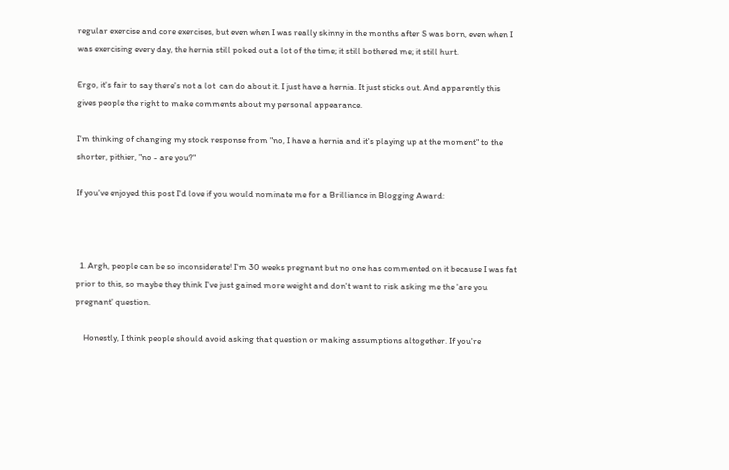regular exercise and core exercises, but even when I was really skinny in the months after S was born, even when I was exercising every day, the hernia still poked out a lot of the time; it still bothered me; it still hurt.

Ergo, it's fair to say there's not a lot  can do about it. I just have a hernia. It just sticks out. And apparently this gives people the right to make comments about my personal appearance.

I'm thinking of changing my stock response from "no, I have a hernia and it's playing up at the moment" to the shorter, pithier, "no - are you?"

If you've enjoyed this post I'd love if you would nominate me for a Brilliance in Blogging Award:



  1. Argh, people can be so inconsiderate! I'm 30 weeks pregnant but no one has commented on it because I was fat prior to this, so maybe they think I've just gained more weight and don't want to risk asking me the 'are you pregnant' question.

    Honestly, I think people should avoid asking that question or making assumptions altogether. If you're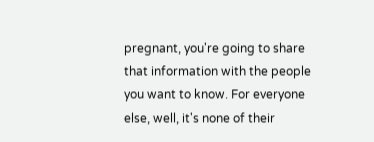pregnant, you're going to share that information with the people you want to know. For everyone else, well, it's none of their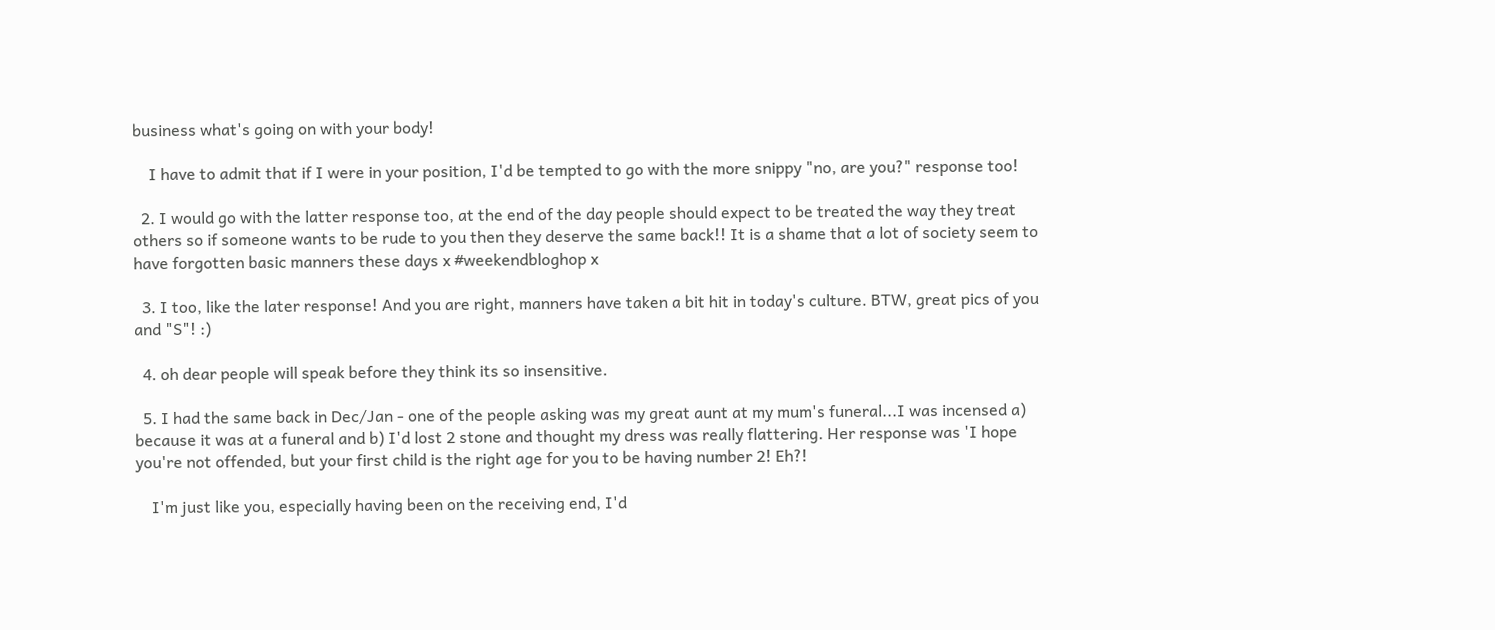business what's going on with your body!

    I have to admit that if I were in your position, I'd be tempted to go with the more snippy "no, are you?" response too!

  2. I would go with the latter response too, at the end of the day people should expect to be treated the way they treat others so if someone wants to be rude to you then they deserve the same back!! It is a shame that a lot of society seem to have forgotten basic manners these days x #weekendbloghop x

  3. I too, like the later response! And you are right, manners have taken a bit hit in today's culture. BTW, great pics of you and "S"! :)

  4. oh dear people will speak before they think its so insensitive.

  5. I had the same back in Dec/Jan - one of the people asking was my great aunt at my mum's funeral...I was incensed a) because it was at a funeral and b) I'd lost 2 stone and thought my dress was really flattering. Her response was 'I hope you're not offended, but your first child is the right age for you to be having number 2! Eh?!

    I'm just like you, especially having been on the receiving end, I'd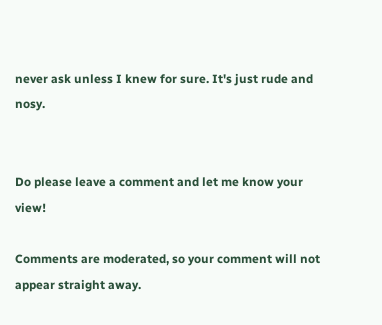never ask unless I knew for sure. It's just rude and nosy.


Do please leave a comment and let me know your view!

Comments are moderated, so your comment will not appear straight away.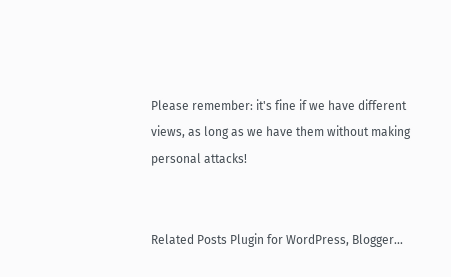Please remember: it's fine if we have different views, as long as we have them without making personal attacks!


Related Posts Plugin for WordPress, Blogger...